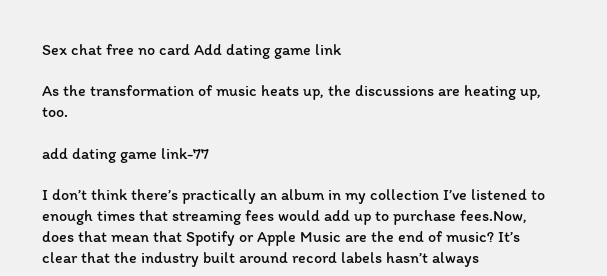Sex chat free no card Add dating game link

As the transformation of music heats up, the discussions are heating up, too.

add dating game link-77

I don’t think there’s practically an album in my collection I’ve listened to enough times that streaming fees would add up to purchase fees.Now, does that mean that Spotify or Apple Music are the end of music? It’s clear that the industry built around record labels hasn’t always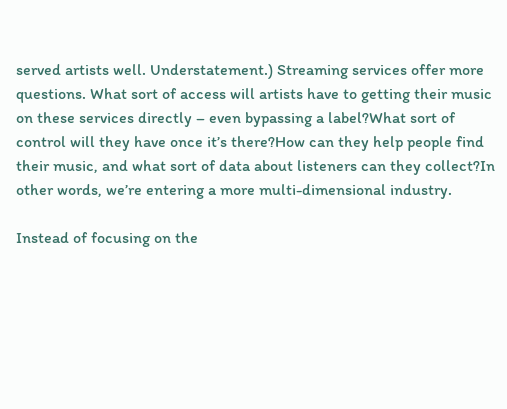served artists well. Understatement.) Streaming services offer more questions. What sort of access will artists have to getting their music on these services directly – even bypassing a label?What sort of control will they have once it’s there?How can they help people find their music, and what sort of data about listeners can they collect?In other words, we’re entering a more multi-dimensional industry.

Instead of focusing on the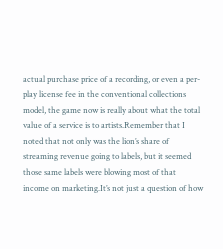actual purchase price of a recording, or even a per-play license fee in the conventional collections model, the game now is really about what the total value of a service is to artists.Remember that I noted that not only was the lion’s share of streaming revenue going to labels, but it seemed those same labels were blowing most of that income on marketing.It’s not just a question of how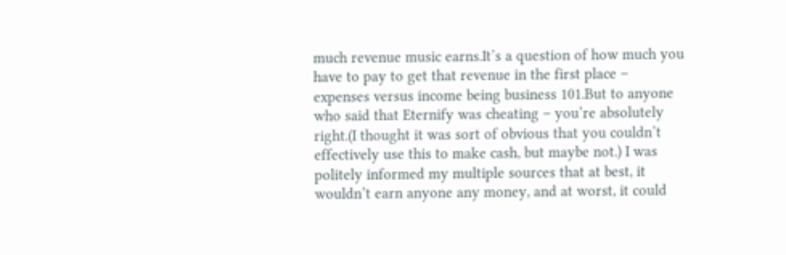much revenue music earns.It’s a question of how much you have to pay to get that revenue in the first place – expenses versus income being business 101.But to anyone who said that Eternify was cheating – you’re absolutely right.(I thought it was sort of obvious that you couldn’t effectively use this to make cash, but maybe not.) I was politely informed my multiple sources that at best, it wouldn’t earn anyone any money, and at worst, it could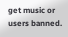get music or users banned.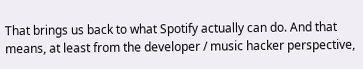That brings us back to what Spotify actually can do. And that means, at least from the developer / music hacker perspective,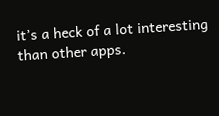it’s a heck of a lot interesting than other apps.